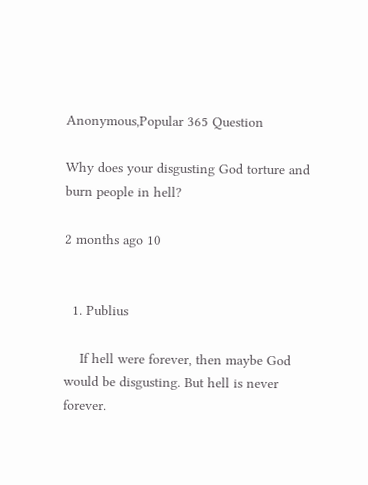Anonymous,Popular 365 Question

Why does your disgusting God torture and burn people in hell?

2 months ago 10


  1. Publius

    If hell were forever, then maybe God would be disgusting. But hell is never forever.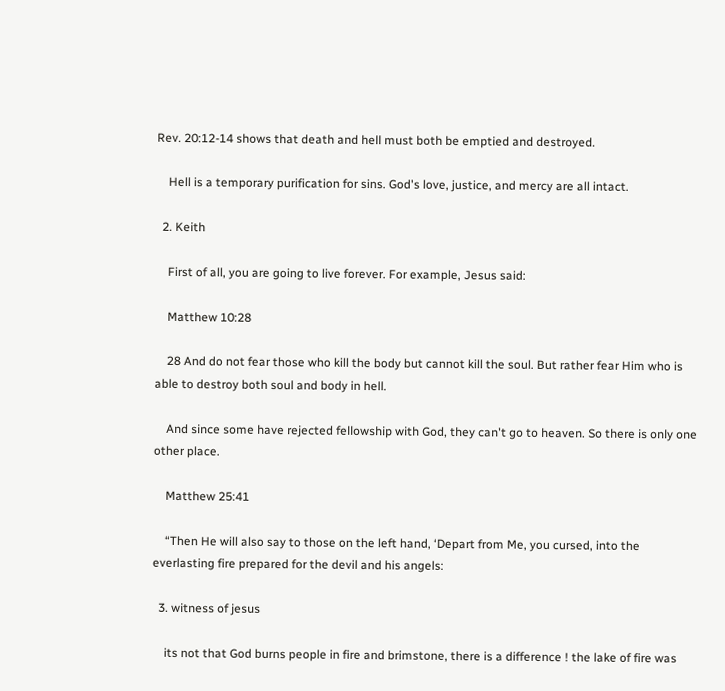Rev. 20:12-14 shows that death and hell must both be emptied and destroyed.

    Hell is a temporary purification for sins. God's love, justice, and mercy are all intact.

  2. Keith

    First of all, you are going to live forever. For example, Jesus said:

    Matthew 10:28

    28 And do not fear those who kill the body but cannot kill the soul. But rather fear Him who is able to destroy both soul and body in hell.

    And since some have rejected fellowship with God, they can't go to heaven. So there is only one other place.

    Matthew 25:41

    “Then He will also say to those on the left hand, ‘Depart from Me, you cursed, into the everlasting fire prepared for the devil and his angels:

  3. witness of jesus

    its not that God burns people in fire and brimstone, there is a difference ! the lake of fire was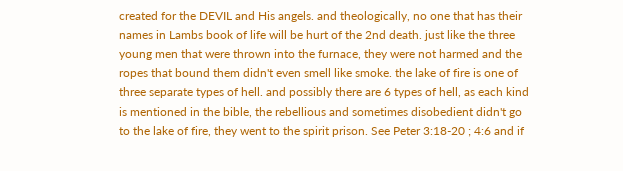created for the DEVIL and His angels. and theologically, no one that has their names in Lambs book of life will be hurt of the 2nd death. just like the three young men that were thrown into the furnace, they were not harmed and the ropes that bound them didn't even smell like smoke. the lake of fire is one of three separate types of hell. and possibly there are 6 types of hell, as each kind is mentioned in the bible, the rebellious and sometimes disobedient didn't go to the lake of fire, they went to the spirit prison. See Peter 3:18-20 ; 4:6 and if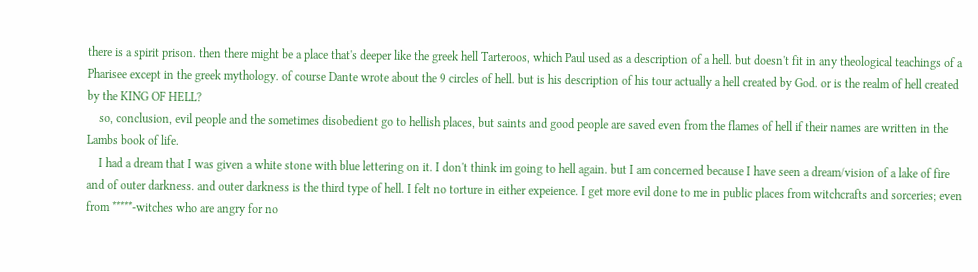there is a spirit prison. then there might be a place that's deeper like the greek hell Tarteroos, which Paul used as a description of a hell. but doesn't fit in any theological teachings of a Pharisee except in the greek mythology. of course Dante wrote about the 9 circles of hell. but is his description of his tour actually a hell created by God. or is the realm of hell created by the KING OF HELL?
    so, conclusion, evil people and the sometimes disobedient go to hellish places, but saints and good people are saved even from the flames of hell if their names are written in the Lambs book of life.
    I had a dream that I was given a white stone with blue lettering on it. I don't think im going to hell again. but I am concerned because I have seen a dream/vision of a lake of fire and of outer darkness. and outer darkness is the third type of hell. I felt no torture in either expeience. I get more evil done to me in public places from witchcrafts and sorceries; even from *****-witches who are angry for no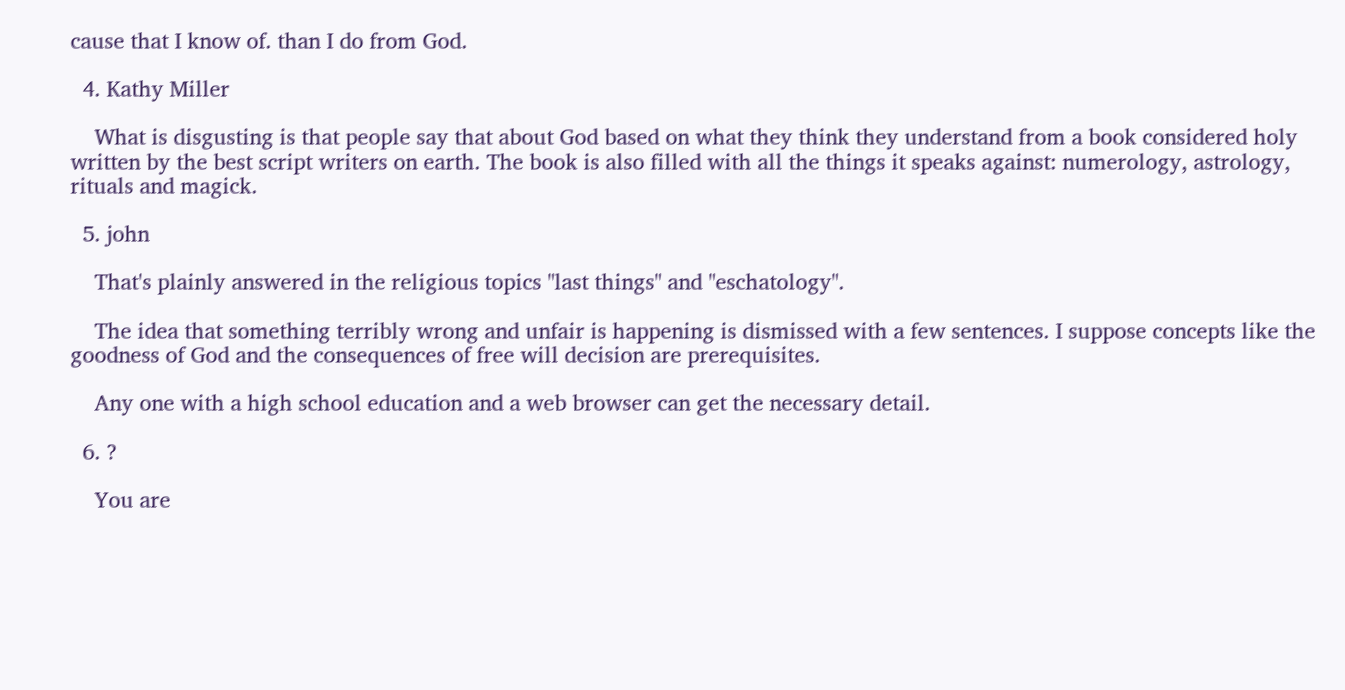cause that I know of. than I do from God.

  4. Kathy Miller

    What is disgusting is that people say that about God based on what they think they understand from a book considered holy written by the best script writers on earth. The book is also filled with all the things it speaks against: numerology, astrology, rituals and magick.

  5. john

    That's plainly answered in the religious topics "last things" and "eschatology".

    The idea that something terribly wrong and unfair is happening is dismissed with a few sentences. I suppose concepts like the goodness of God and the consequences of free will decision are prerequisites.

    Any one with a high school education and a web browser can get the necessary detail.

  6. ?

    You are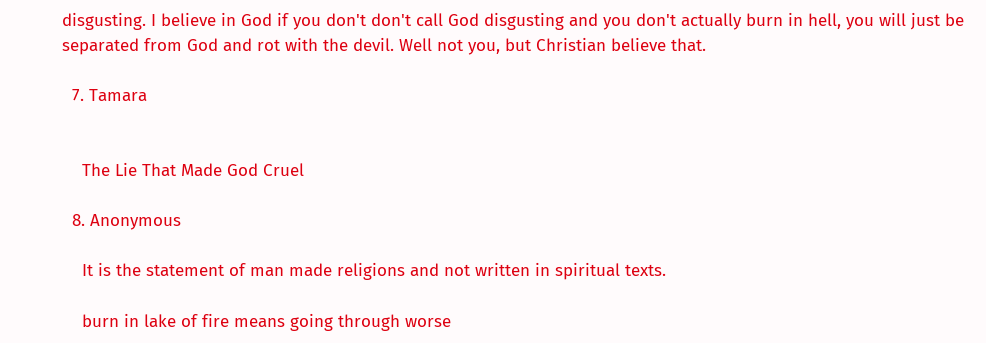disgusting. I believe in God if you don't don't call God disgusting and you don't actually burn in hell, you will just be separated from God and rot with the devil. Well not you, but Christian believe that.

  7. Tamara


    The Lie That Made God Cruel

  8. Anonymous

    It is the statement of man made religions and not written in spiritual texts.

    burn in lake of fire means going through worse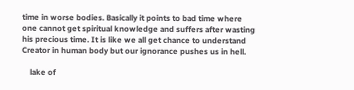time in worse bodies. Basically it points to bad time where one cannot get spiritual knowledge and suffers after wasting his precious time. It is like we all get chance to understand Creator in human body but our ignorance pushes us in hell.

    lake of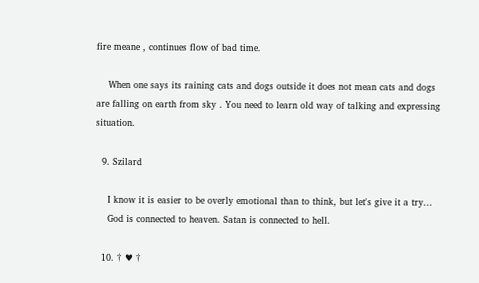fire meane , continues flow of bad time.

    When one says its raining cats and dogs outside it does not mean cats and dogs are falling on earth from sky . You need to learn old way of talking and expressing situation.

  9. Szilard

    I know it is easier to be overly emotional than to think, but let's give it a try...
    God is connected to heaven. Satan is connected to hell.

  10. † ♥ †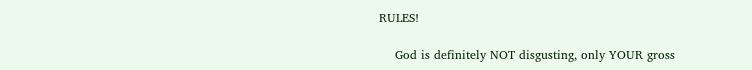RULES!

    God is definitely NOT disgusting, only YOUR gross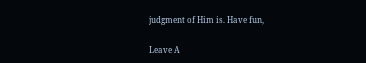judgment of Him is. Have fun,

Leave A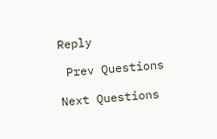Reply

 Prev Questions

Next Questions